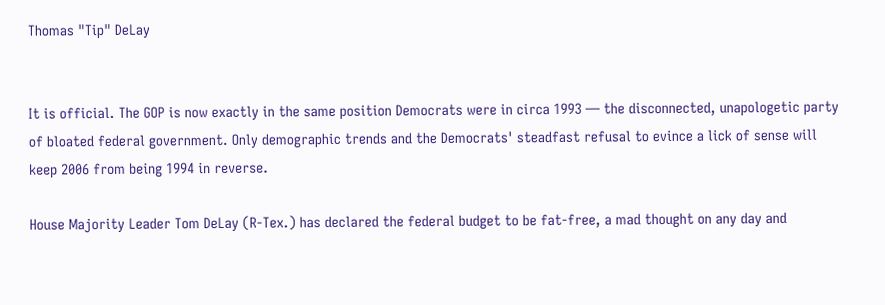Thomas "Tip" DeLay


It is official. The GOP is now exactly in the same position Democrats were in circa 1993 — the disconnected, unapologetic party of bloated federal government. Only demographic trends and the Democrats' steadfast refusal to evince a lick of sense will keep 2006 from being 1994 in reverse.

House Majority Leader Tom DeLay (R-Tex.) has declared the federal budget to be fat-free, a mad thought on any day and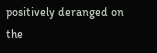positively deranged on the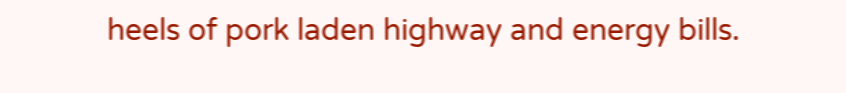heels of pork laden highway and energy bills.